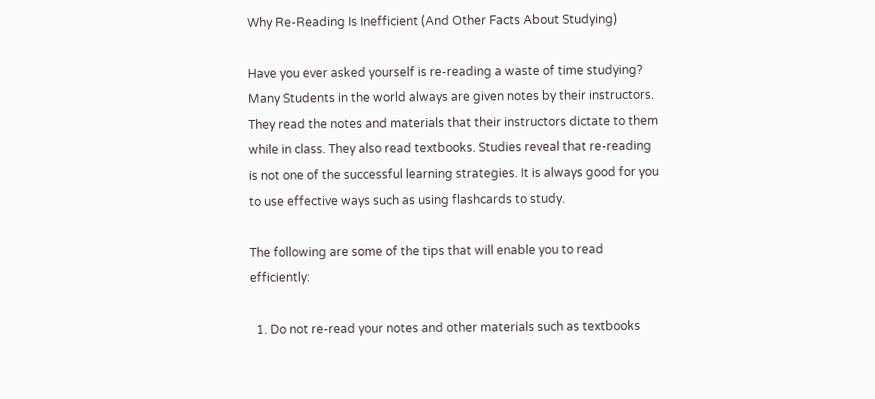Why Re-Reading Is Inefficient (And Other Facts About Studying)

Have you ever asked yourself is re-reading a waste of time studying? Many Students in the world always are given notes by their instructors. They read the notes and materials that their instructors dictate to them while in class. They also read textbooks. Studies reveal that re-reading is not one of the successful learning strategies. It is always good for you to use effective ways such as using flashcards to study.

The following are some of the tips that will enable you to read efficiently:

  1. Do not re-read your notes and other materials such as textbooks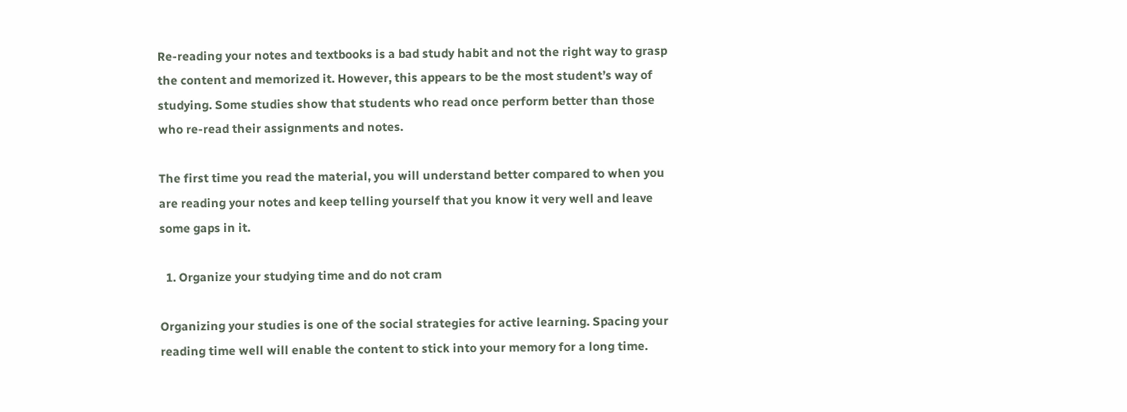Re-reading your notes and textbooks is a bad study habit and not the right way to grasp the content and memorized it. However, this appears to be the most student’s way of studying. Some studies show that students who read once perform better than those who re-read their assignments and notes.

The first time you read the material, you will understand better compared to when you are reading your notes and keep telling yourself that you know it very well and leave some gaps in it.

  1. Organize your studying time and do not cram

Organizing your studies is one of the social strategies for active learning. Spacing your reading time well will enable the content to stick into your memory for a long time.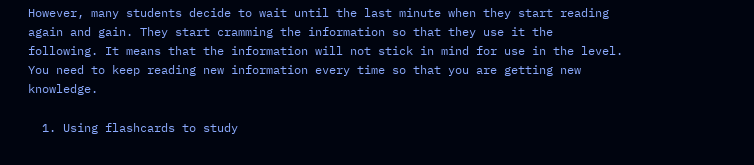However, many students decide to wait until the last minute when they start reading again and gain. They start cramming the information so that they use it the following. It means that the information will not stick in mind for use in the level. You need to keep reading new information every time so that you are getting new knowledge.

  1. Using flashcards to study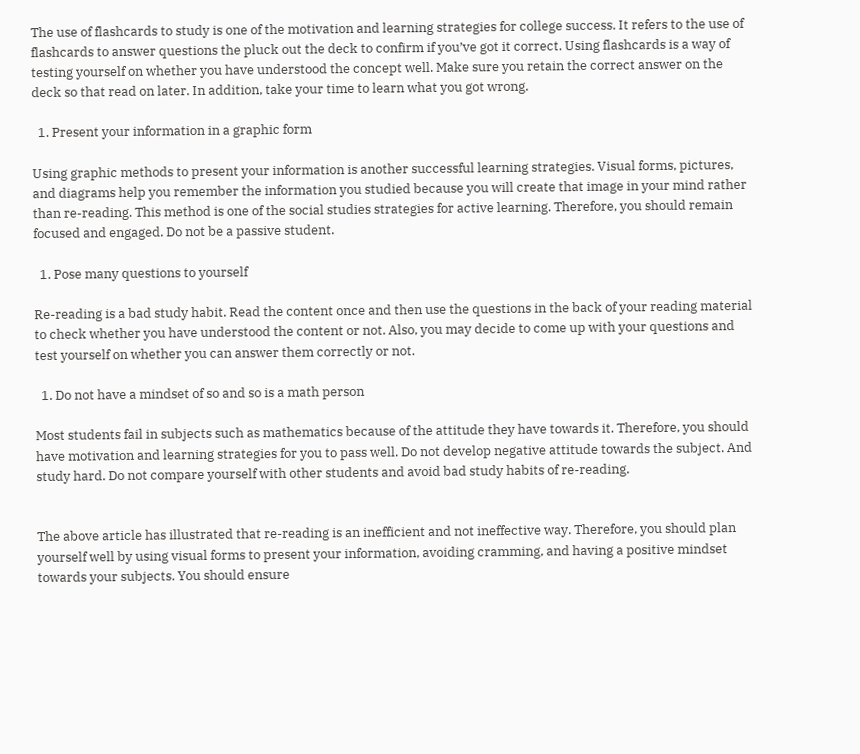The use of flashcards to study is one of the motivation and learning strategies for college success. It refers to the use of flashcards to answer questions the pluck out the deck to confirm if you’ve got it correct. Using flashcards is a way of testing yourself on whether you have understood the concept well. Make sure you retain the correct answer on the deck so that read on later. In addition, take your time to learn what you got wrong.

  1. Present your information in a graphic form

Using graphic methods to present your information is another successful learning strategies. Visual forms, pictures, and diagrams help you remember the information you studied because you will create that image in your mind rather than re-reading. This method is one of the social studies strategies for active learning. Therefore, you should remain focused and engaged. Do not be a passive student.

  1. Pose many questions to yourself

Re-reading is a bad study habit. Read the content once and then use the questions in the back of your reading material to check whether you have understood the content or not. Also, you may decide to come up with your questions and test yourself on whether you can answer them correctly or not.

  1. Do not have a mindset of so and so is a math person

Most students fail in subjects such as mathematics because of the attitude they have towards it. Therefore, you should have motivation and learning strategies for you to pass well. Do not develop negative attitude towards the subject. And study hard. Do not compare yourself with other students and avoid bad study habits of re-reading.


The above article has illustrated that re-reading is an inefficient and not ineffective way. Therefore, you should plan yourself well by using visual forms to present your information, avoiding cramming, and having a positive mindset towards your subjects. You should ensure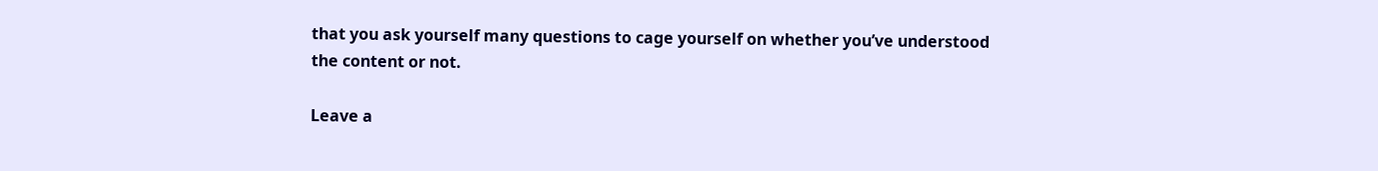that you ask yourself many questions to cage yourself on whether you’ve understood the content or not.

Leave a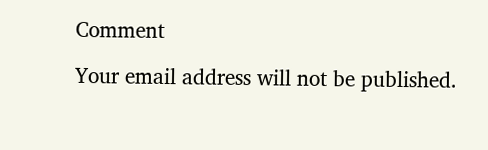Comment

Your email address will not be published.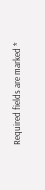Required fields are marked *